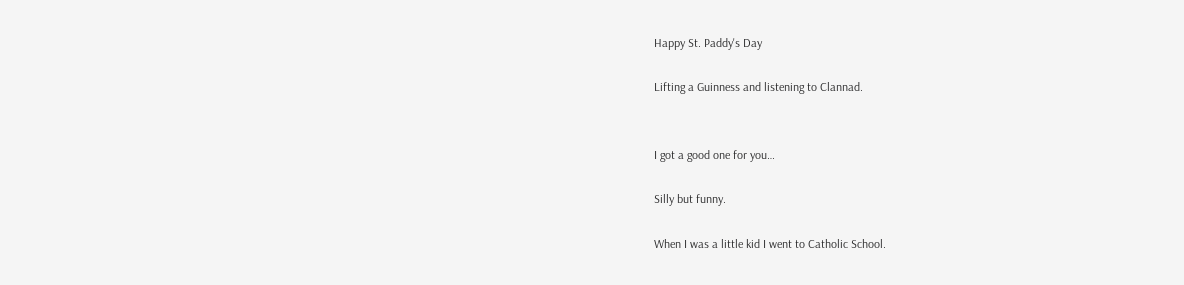Happy St. Paddy's Day

Lifting a Guinness and listening to Clannad.


I got a good one for you…

Silly but funny.

When I was a little kid I went to Catholic School.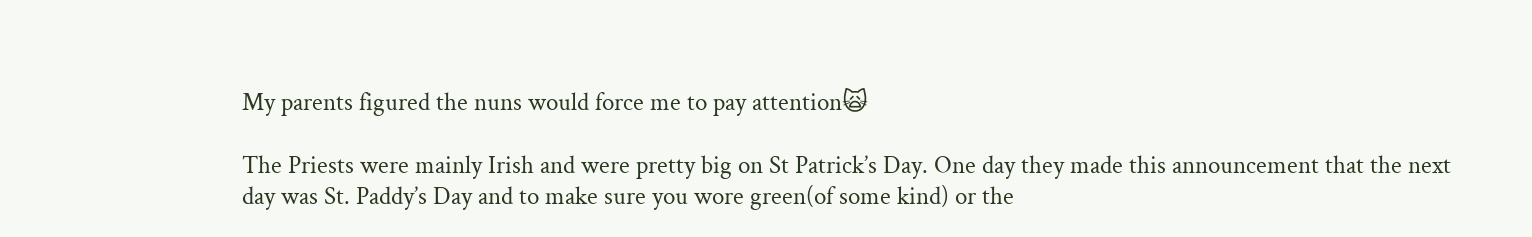My parents figured the nuns would force me to pay attention🙀

The Priests were mainly Irish and were pretty big on St Patrick’s Day. One day they made this announcement that the next day was St. Paddy’s Day and to make sure you wore green(of some kind) or the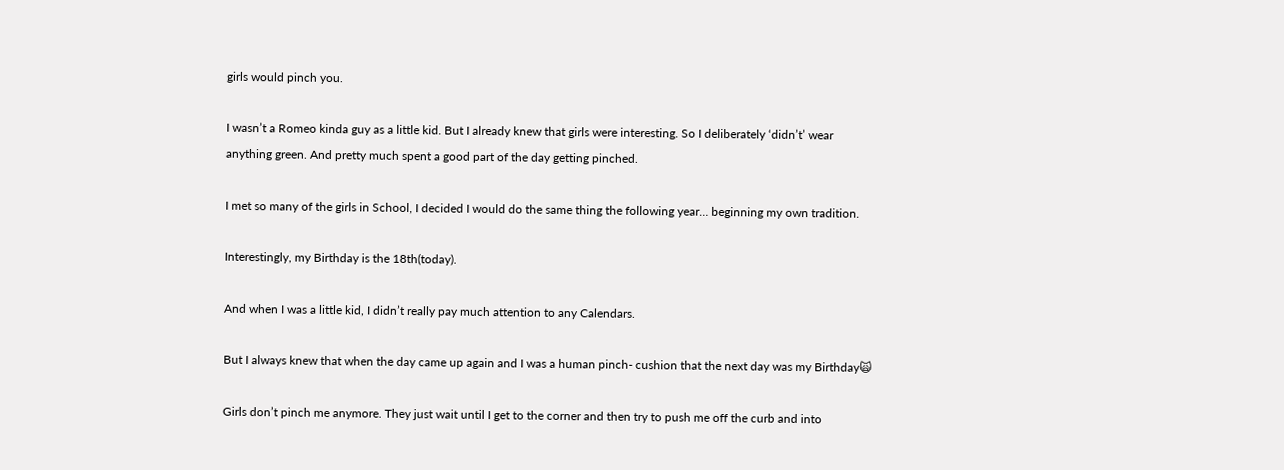girls would pinch you.

I wasn’t a Romeo kinda guy as a little kid. But I already knew that girls were interesting. So I deliberately ‘didn’t’ wear anything green. And pretty much spent a good part of the day getting pinched.

I met so many of the girls in School, I decided I would do the same thing the following year… beginning my own tradition.

Interestingly, my Birthday is the 18th(today).

And when I was a little kid, I didn’t really pay much attention to any Calendars.

But I always knew that when the day came up again and I was a human pinch- cushion that the next day was my Birthday🙀

Girls don’t pinch me anymore. They just wait until I get to the corner and then try to push me off the curb and into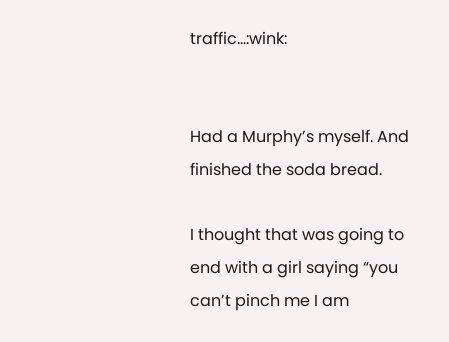traffic…:wink:


Had a Murphy’s myself. And finished the soda bread.

I thought that was going to end with a girl saying “you can’t pinch me I am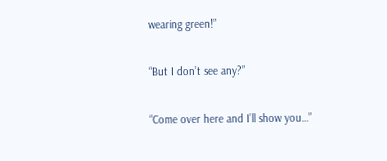wearing green!”

“But I don’t see any?”

“Come over here and I’ll show you…”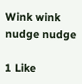Wink wink nudge nudge

1 Like